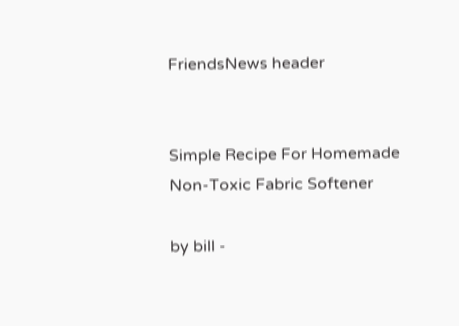FriendsNews header


Simple Recipe For Homemade Non-Toxic Fabric Softener

by bill -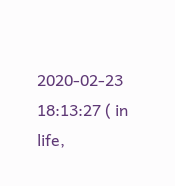2020-02-23 18:13:27 ( in life,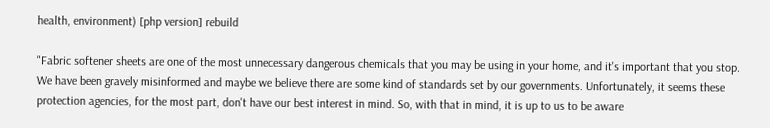health, environment) [php version] rebuild

"Fabric softener sheets are one of the most unnecessary dangerous chemicals that you may be using in your home, and it's important that you stop. We have been gravely misinformed and maybe we believe there are some kind of standards set by our governments. Unfortunately, it seems these protection agencies, for the most part, don't have our best interest in mind. So, with that in mind, it is up to us to be aware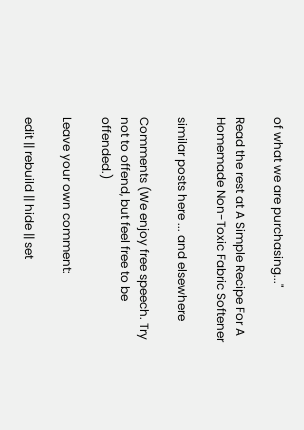of what we are purchasing..."

Read the rest at A Simple Recipe For A Homemade Non-Toxic Fabric Softener

similar posts here ... and elsewhere

Comments (We enjoy free speech. Try not to offend, but feel free to be offended.)

Leave your own comment:

edit || rebuild || hide || set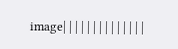image| | | | | | | | | | | | | |